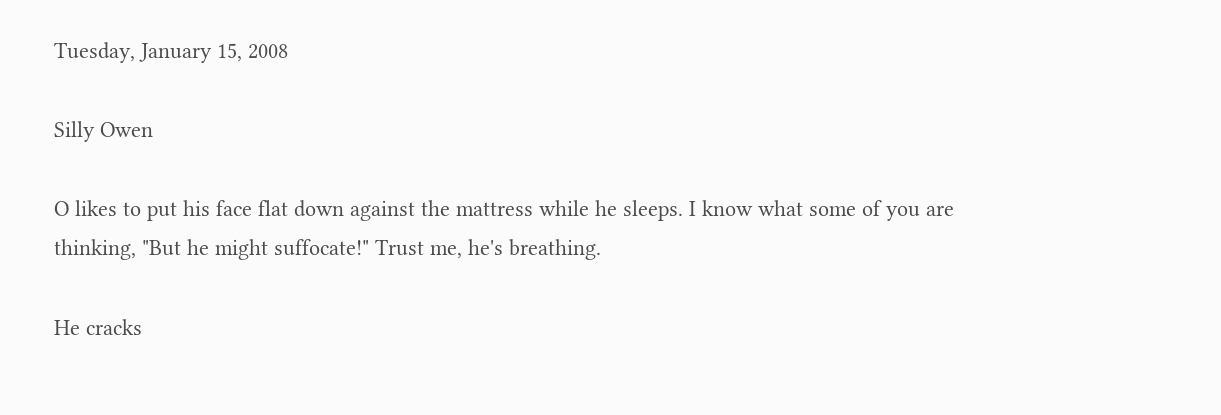Tuesday, January 15, 2008

Silly Owen

O likes to put his face flat down against the mattress while he sleeps. I know what some of you are thinking, "But he might suffocate!" Trust me, he's breathing.

He cracks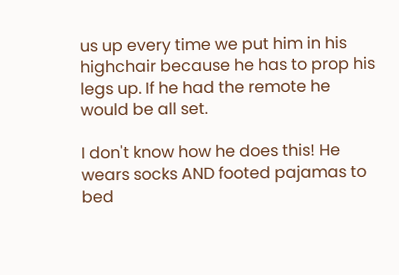us up every time we put him in his highchair because he has to prop his legs up. If he had the remote he would be all set.

I don't know how he does this! He wears socks AND footed pajamas to bed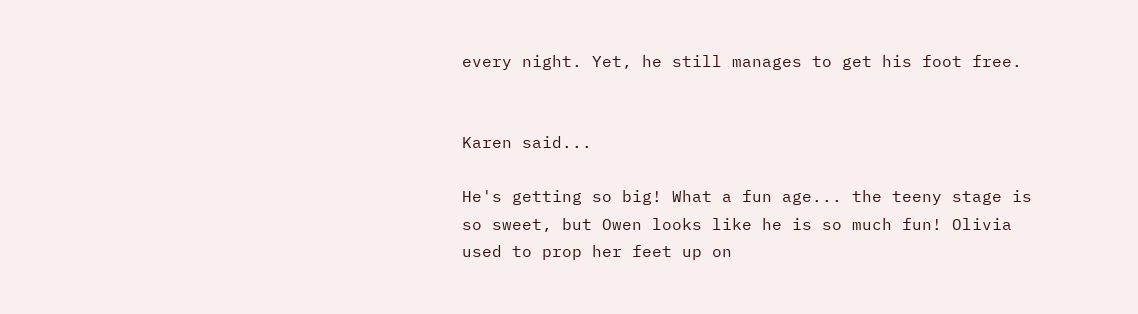every night. Yet, he still manages to get his foot free.


Karen said...

He's getting so big! What a fun age... the teeny stage is so sweet, but Owen looks like he is so much fun! Olivia used to prop her feet up on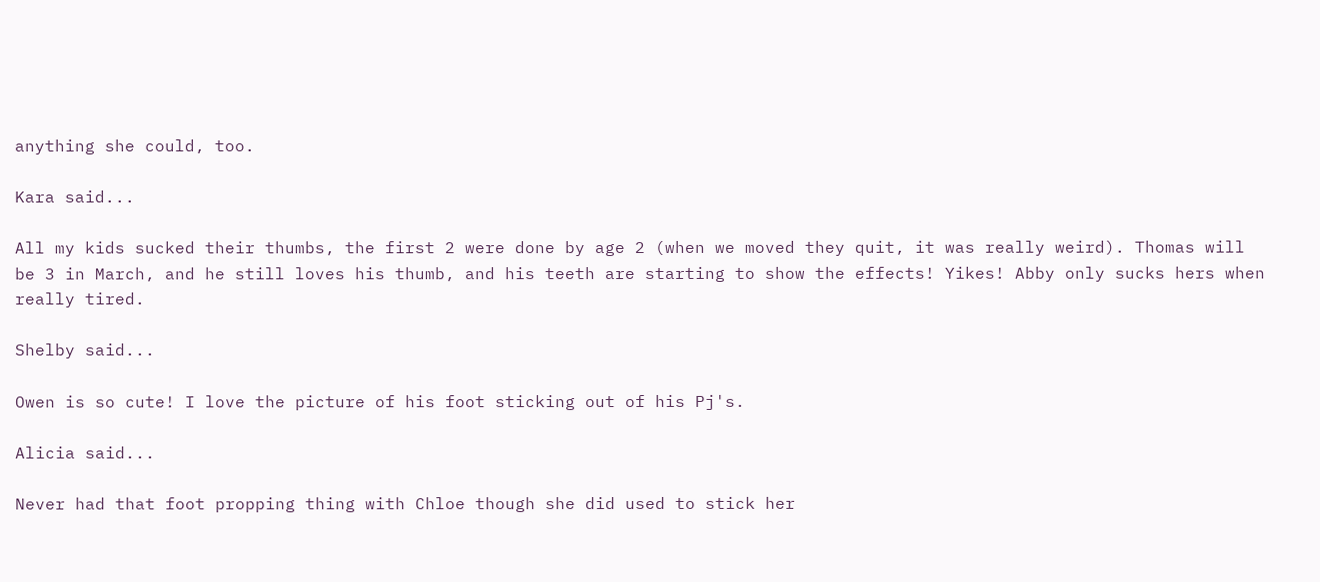anything she could, too.

Kara said...

All my kids sucked their thumbs, the first 2 were done by age 2 (when we moved they quit, it was really weird). Thomas will be 3 in March, and he still loves his thumb, and his teeth are starting to show the effects! Yikes! Abby only sucks hers when really tired.

Shelby said...

Owen is so cute! I love the picture of his foot sticking out of his Pj's.

Alicia said...

Never had that foot propping thing with Chloe though she did used to stick her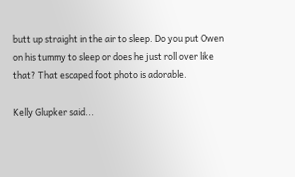butt up straight in the air to sleep. Do you put Owen on his tummy to sleep or does he just roll over like that? That escaped foot photo is adorable.

Kelly Glupker said...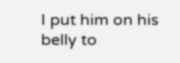I put him on his belly to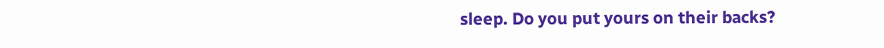sleep. Do you put yours on their backs?